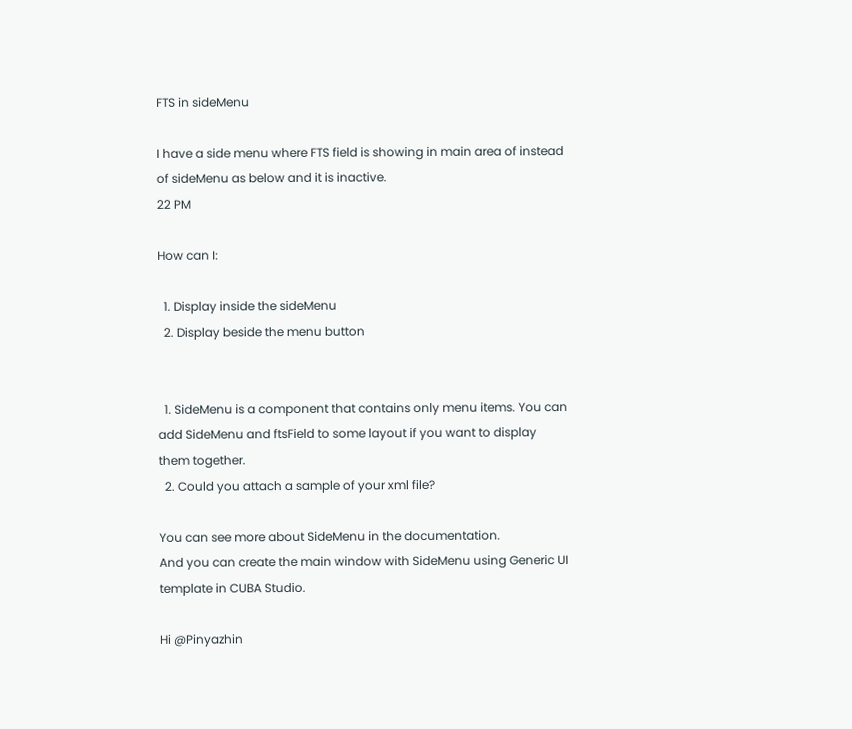FTS in sideMenu

I have a side menu where FTS field is showing in main area of instead of sideMenu as below and it is inactive.
22 PM

How can I:

  1. Display inside the sideMenu
  2. Display beside the menu button


  1. SideMenu is a component that contains only menu items. You can add SideMenu and ftsField to some layout if you want to display them together.
  2. Could you attach a sample of your xml file?

You can see more about SideMenu in the documentation.
And you can create the main window with SideMenu using Generic UI template in CUBA Studio.

Hi @Pinyazhin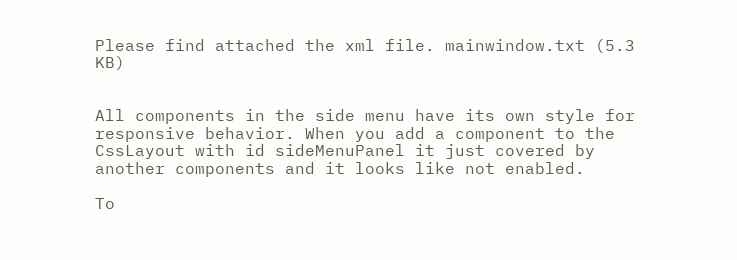Please find attached the xml file. mainwindow.txt (5.3 KB)


All components in the side menu have its own style for responsive behavior. When you add a component to the CssLayout with id sideMenuPanel it just covered by another components and it looks like not enabled.

To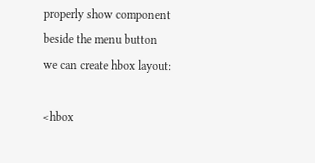properly show component beside the menu button we can create hbox layout:

<hbox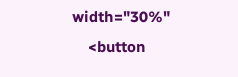width="30%"
    <button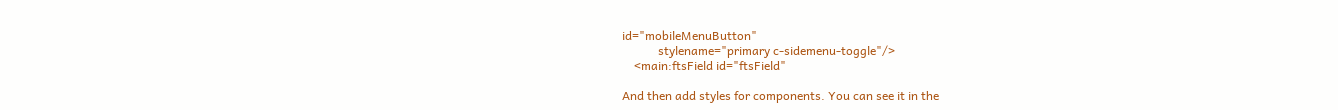id="mobileMenuButton"
            stylename="primary c-sidemenu-toggle"/>
    <main:ftsField id="ftsField"

And then add styles for components. You can see it in the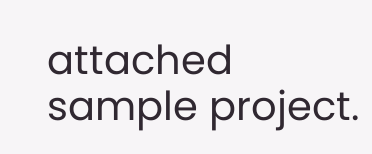attached sample project.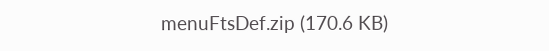menuFtsDef.zip (170.6 KB)